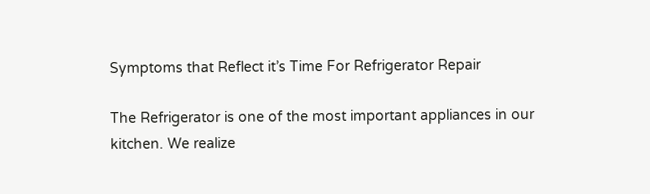Symptoms that Reflect it’s Time For Refrigerator Repair

The Refrigerator is one of the most important appliances in our kitchen. We realize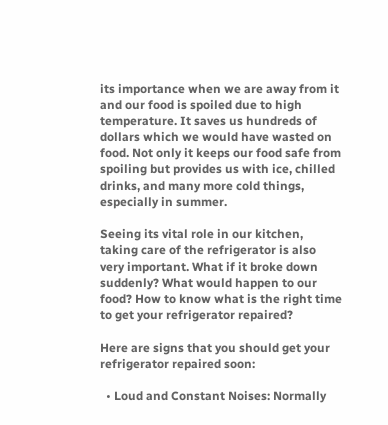its importance when we are away from it and our food is spoiled due to high temperature. It saves us hundreds of dollars which we would have wasted on food. Not only it keeps our food safe from spoiling but provides us with ice, chilled drinks, and many more cold things, especially in summer.

Seeing its vital role in our kitchen, taking care of the refrigerator is also very important. What if it broke down suddenly? What would happen to our food? How to know what is the right time to get your refrigerator repaired?

Here are signs that you should get your refrigerator repaired soon:

  • Loud and Constant Noises: Normally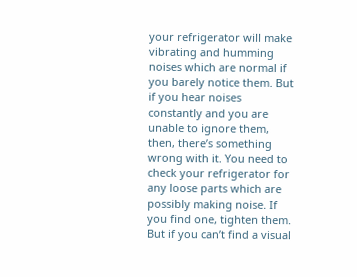your refrigerator will make vibrating and humming noises which are normal if you barely notice them. But if you hear noises constantly and you are unable to ignore them, then, there’s something wrong with it. You need to check your refrigerator for any loose parts which are possibly making noise. If you find one, tighten them. But if you can’t find a visual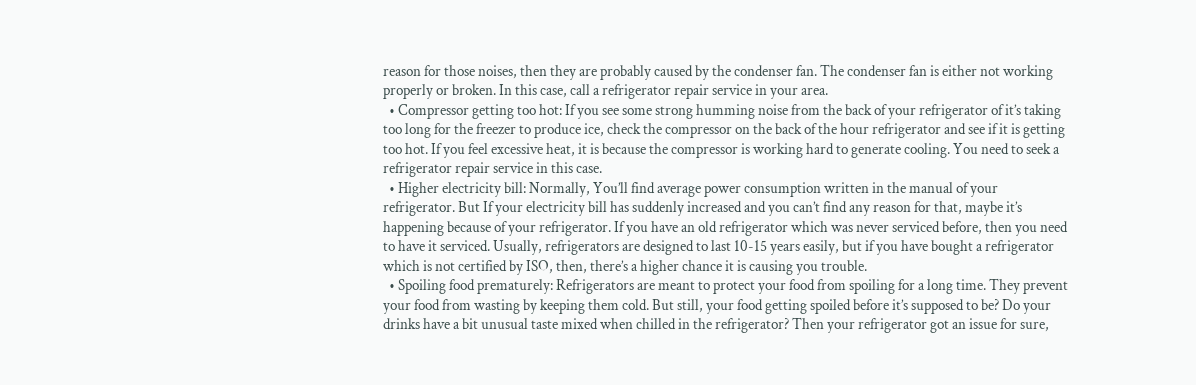reason for those noises, then they are probably caused by the condenser fan. The condenser fan is either not working properly or broken. In this case, call a refrigerator repair service in your area.
  • Compressor getting too hot: If you see some strong humming noise from the back of your refrigerator of it’s taking too long for the freezer to produce ice, check the compressor on the back of the hour refrigerator and see if it is getting too hot. If you feel excessive heat, it is because the compressor is working hard to generate cooling. You need to seek a refrigerator repair service in this case.
  • Higher electricity bill: Normally, You’ll find average power consumption written in the manual of your refrigerator. But If your electricity bill has suddenly increased and you can’t find any reason for that, maybe it’s happening because of your refrigerator. If you have an old refrigerator which was never serviced before, then you need to have it serviced. Usually, refrigerators are designed to last 10-15 years easily, but if you have bought a refrigerator which is not certified by ISO, then, there’s a higher chance it is causing you trouble.
  • Spoiling food prematurely: Refrigerators are meant to protect your food from spoiling for a long time. They prevent your food from wasting by keeping them cold. But still, your food getting spoiled before it’s supposed to be? Do your drinks have a bit unusual taste mixed when chilled in the refrigerator? Then your refrigerator got an issue for sure,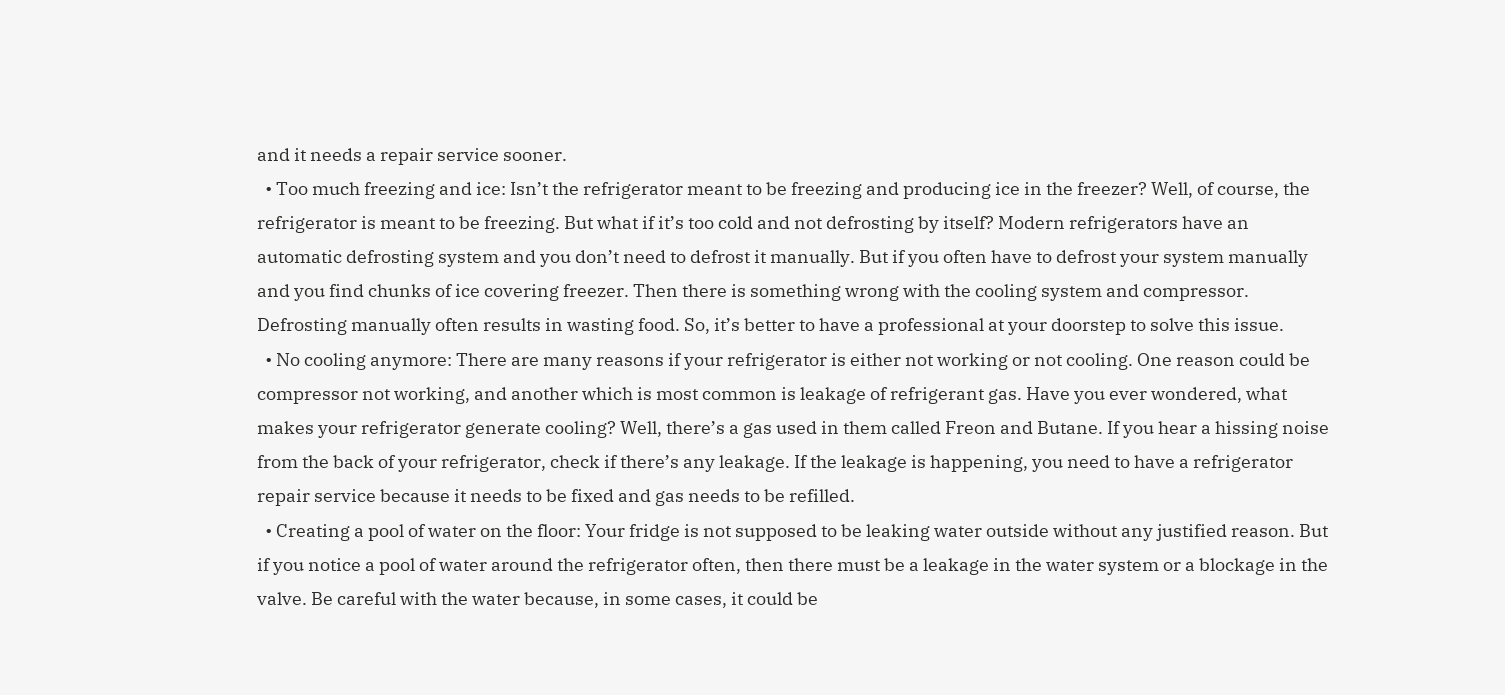and it needs a repair service sooner.
  • Too much freezing and ice: Isn’t the refrigerator meant to be freezing and producing ice in the freezer? Well, of course, the refrigerator is meant to be freezing. But what if it’s too cold and not defrosting by itself? Modern refrigerators have an automatic defrosting system and you don’t need to defrost it manually. But if you often have to defrost your system manually and you find chunks of ice covering freezer. Then there is something wrong with the cooling system and compressor. Defrosting manually often results in wasting food. So, it’s better to have a professional at your doorstep to solve this issue.
  • No cooling anymore: There are many reasons if your refrigerator is either not working or not cooling. One reason could be compressor not working, and another which is most common is leakage of refrigerant gas. Have you ever wondered, what makes your refrigerator generate cooling? Well, there’s a gas used in them called Freon and Butane. If you hear a hissing noise from the back of your refrigerator, check if there’s any leakage. If the leakage is happening, you need to have a refrigerator repair service because it needs to be fixed and gas needs to be refilled.
  • Creating a pool of water on the floor: Your fridge is not supposed to be leaking water outside without any justified reason. But if you notice a pool of water around the refrigerator often, then there must be a leakage in the water system or a blockage in the valve. Be careful with the water because, in some cases, it could be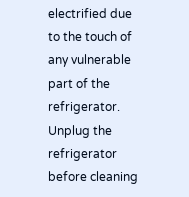electrified due to the touch of any vulnerable part of the refrigerator. Unplug the refrigerator before cleaning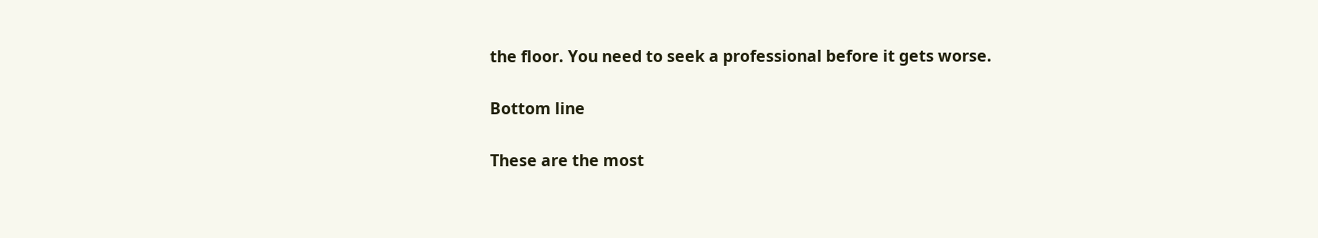the floor. You need to seek a professional before it gets worse.

Bottom line

These are the most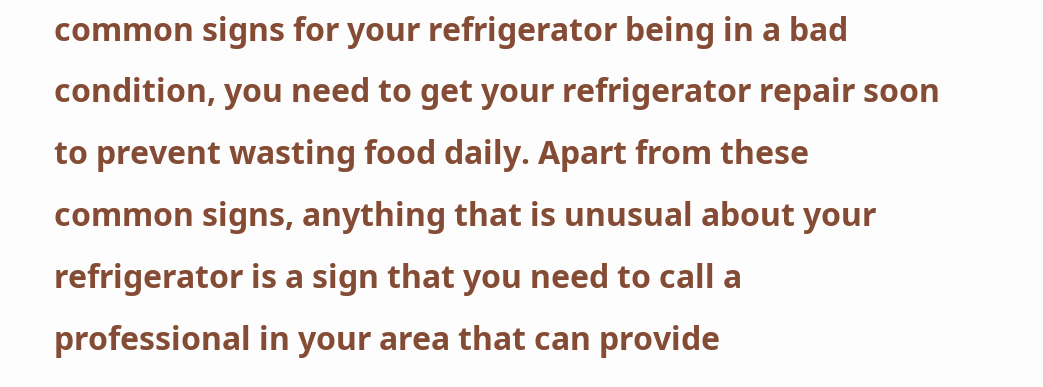common signs for your refrigerator being in a bad condition, you need to get your refrigerator repair soon to prevent wasting food daily. Apart from these common signs, anything that is unusual about your refrigerator is a sign that you need to call a professional in your area that can provide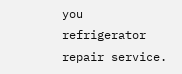you refrigerator repair service.